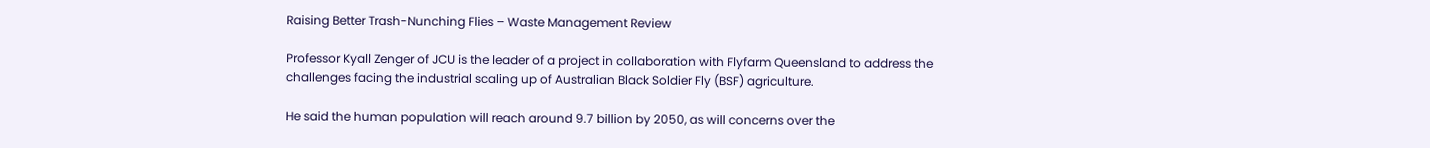Raising Better Trash-Nunching Flies – Waste Management Review

Professor Kyall Zenger of JCU is the leader of a project in collaboration with Flyfarm Queensland to address the challenges facing the industrial scaling up of Australian Black Soldier Fly (BSF) agriculture.

He said the human population will reach around 9.7 billion by 2050, as will concerns over the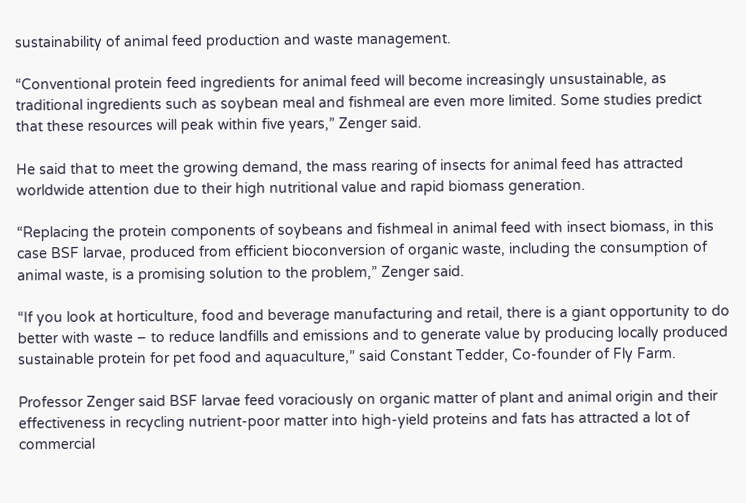sustainability of animal feed production and waste management.

“Conventional protein feed ingredients for animal feed will become increasingly unsustainable, as traditional ingredients such as soybean meal and fishmeal are even more limited. Some studies predict that these resources will peak within five years,” Zenger said.

He said that to meet the growing demand, the mass rearing of insects for animal feed has attracted worldwide attention due to their high nutritional value and rapid biomass generation.

“Replacing the protein components of soybeans and fishmeal in animal feed with insect biomass, in this case BSF larvae, produced from efficient bioconversion of organic waste, including the consumption of animal waste, is a promising solution to the problem,” Zenger said.

“If you look at horticulture, food and beverage manufacturing and retail, there is a giant opportunity to do better with waste – to reduce landfills and emissions and to generate value by producing locally produced sustainable protein for pet food and aquaculture,” said Constant Tedder, Co-founder of Fly Farm.

Professor Zenger said BSF larvae feed voraciously on organic matter of plant and animal origin and their effectiveness in recycling nutrient-poor matter into high-yield proteins and fats has attracted a lot of commercial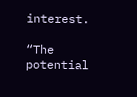interest.

“The potential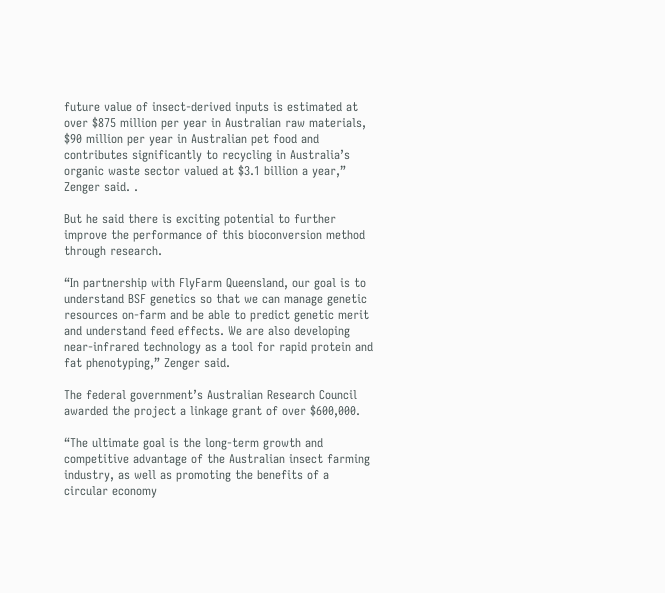future value of insect-derived inputs is estimated at over $875 million per year in Australian raw materials, $90 million per year in Australian pet food and contributes significantly to recycling in Australia’s organic waste sector valued at $3.1 billion a year,” Zenger said. .

But he said there is exciting potential to further improve the performance of this bioconversion method through research.

“In partnership with FlyFarm Queensland, our goal is to understand BSF genetics so that we can manage genetic resources on-farm and be able to predict genetic merit and understand feed effects. We are also developing near-infrared technology as a tool for rapid protein and fat phenotyping,” Zenger said.

The federal government’s Australian Research Council awarded the project a linkage grant of over $600,000.

“The ultimate goal is the long-term growth and competitive advantage of the Australian insect farming industry, as well as promoting the benefits of a circular economy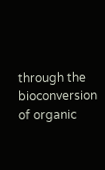through the bioconversion of organic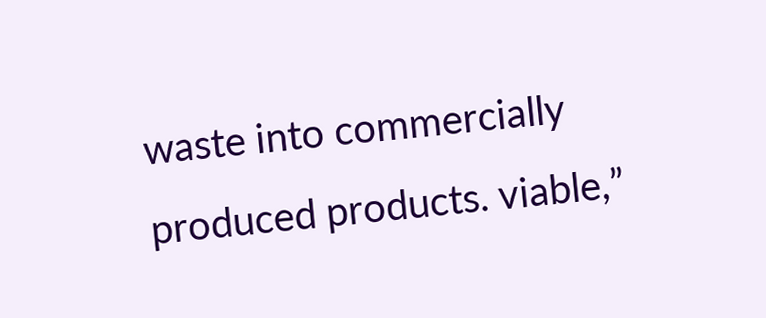waste into commercially produced products. viable,”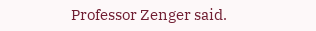Professor Zenger said.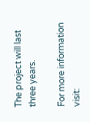The project will last three years.

For more information visit: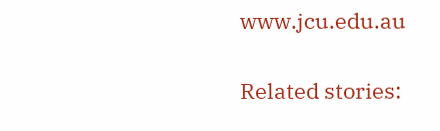www.jcu.edu.au

Related stories: